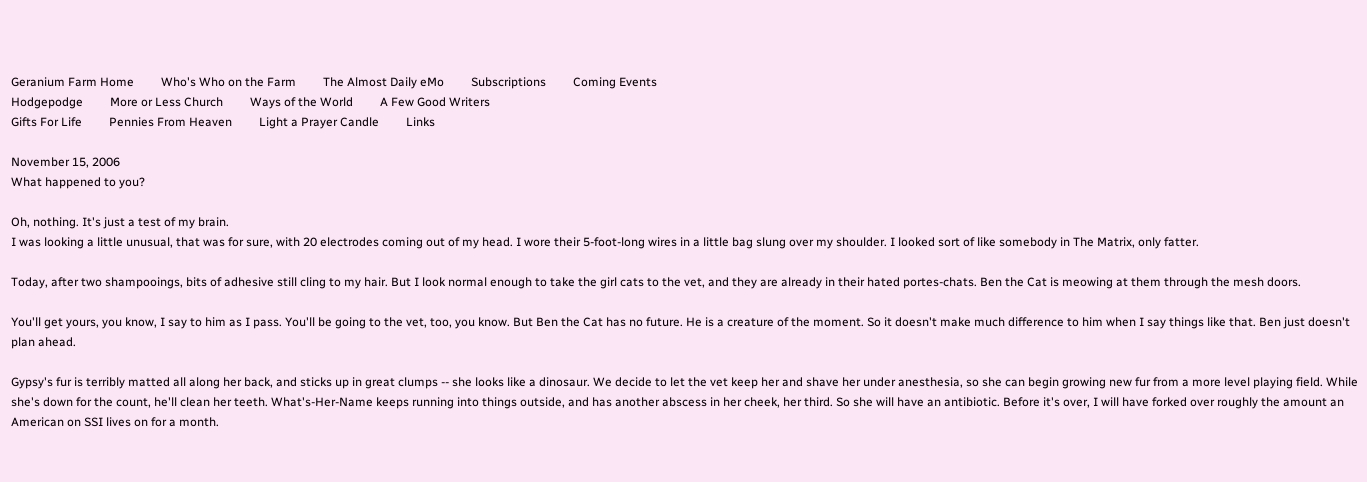Geranium Farm Home         Who's Who on the Farm         The Almost Daily eMo         Subscriptions         Coming Events
Hodgepodge         More or Less Church         Ways of the World         A Few Good Writers
Gifts For Life         Pennies From Heaven         Light a Prayer Candle         Links

November 15, 2006
What happened to you?

Oh, nothing. It's just a test of my brain.
I was looking a little unusual, that was for sure, with 20 electrodes coming out of my head. I wore their 5-foot-long wires in a little bag slung over my shoulder. I looked sort of like somebody in The Matrix, only fatter.

Today, after two shampooings, bits of adhesive still cling to my hair. But I look normal enough to take the girl cats to the vet, and they are already in their hated portes-chats. Ben the Cat is meowing at them through the mesh doors.

You'll get yours, you know, I say to him as I pass. You'll be going to the vet, too, you know. But Ben the Cat has no future. He is a creature of the moment. So it doesn't make much difference to him when I say things like that. Ben just doesn't plan ahead.

Gypsy's fur is terribly matted all along her back, and sticks up in great clumps -- she looks like a dinosaur. We decide to let the vet keep her and shave her under anesthesia, so she can begin growing new fur from a more level playing field. While she's down for the count, he'll clean her teeth. What's-Her-Name keeps running into things outside, and has another abscess in her cheek, her third. So she will have an antibiotic. Before it's over, I will have forked over roughly the amount an American on SSI lives on for a month.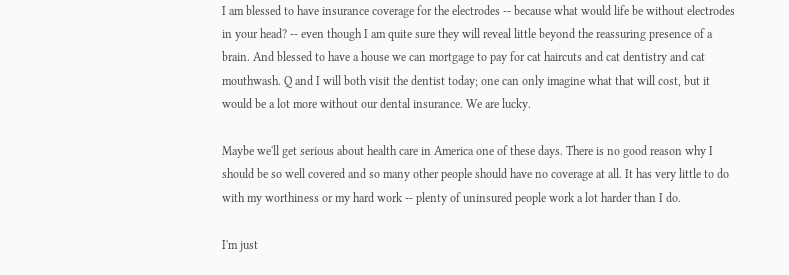I am blessed to have insurance coverage for the electrodes -- because what would life be without electrodes in your head? -- even though I am quite sure they will reveal little beyond the reassuring presence of a brain. And blessed to have a house we can mortgage to pay for cat haircuts and cat dentistry and cat mouthwash. Q and I will both visit the dentist today; one can only imagine what that will cost, but it would be a lot more without our dental insurance. We are lucky.

Maybe we'll get serious about health care in America one of these days. There is no good reason why I should be so well covered and so many other people should have no coverage at all. It has very little to do with my worthiness or my hard work -- plenty of uninsured people work a lot harder than I do.

I'm just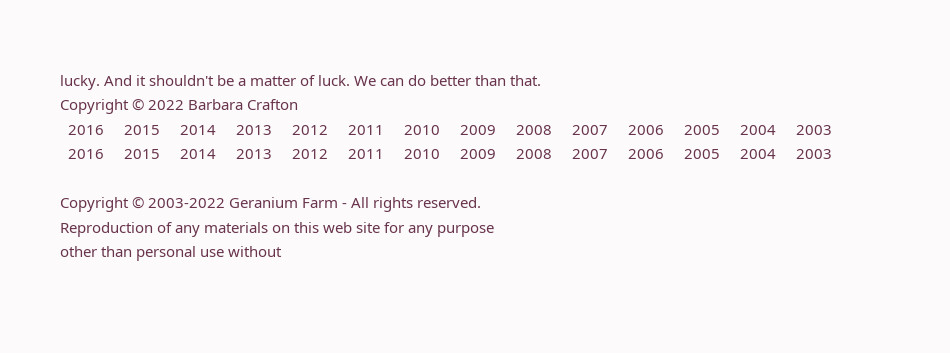lucky. And it shouldn't be a matter of luck. We can do better than that.
Copyright © 2022 Barbara Crafton
  2016     2015     2014     2013     2012     2011     2010     2009     2008     2007     2006     2005     2004     2003
  2016     2015     2014     2013     2012     2011     2010     2009     2008     2007     2006     2005     2004     2003

Copyright © 2003-2022 Geranium Farm - All rights reserved.
Reproduction of any materials on this web site for any purpose
other than personal use without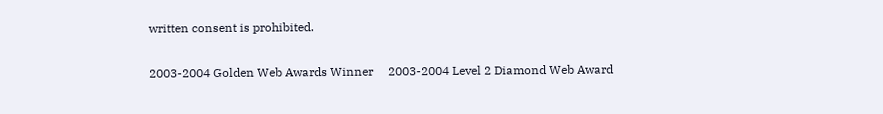written consent is prohibited.

2003-2004 Golden Web Awards Winner     2003-2004 Level 2 Diamond Web Award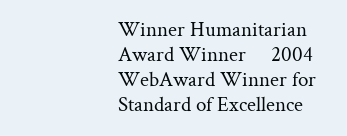Winner Humanitarian Award Winner     2004 WebAward Winner for Standard of Excellence